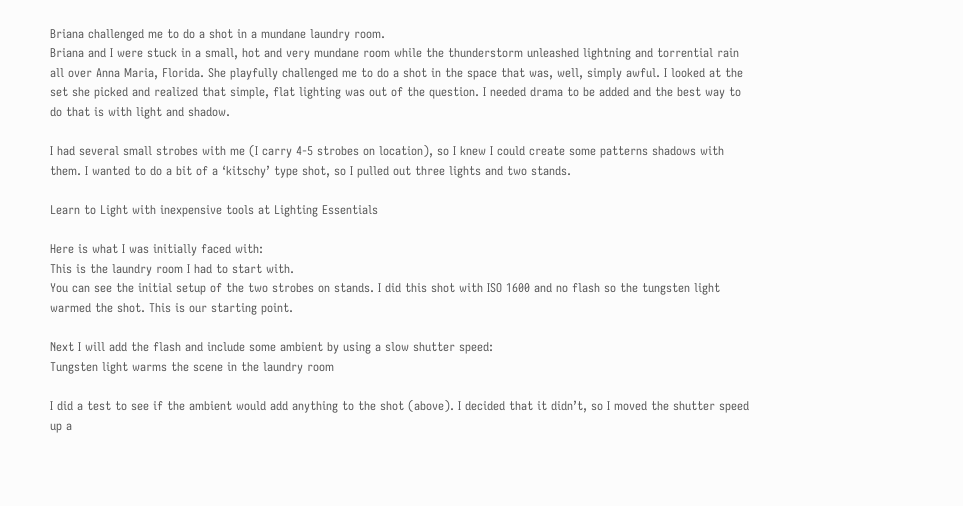Briana challenged me to do a shot in a mundane laundry room.
Briana and I were stuck in a small, hot and very mundane room while the thunderstorm unleashed lightning and torrential rain all over Anna Maria, Florida. She playfully challenged me to do a shot in the space that was, well, simply awful. I looked at the set she picked and realized that simple, flat lighting was out of the question. I needed drama to be added and the best way to do that is with light and shadow.

I had several small strobes with me (I carry 4-5 strobes on location), so I knew I could create some patterns shadows with them. I wanted to do a bit of a ‘kitschy’ type shot, so I pulled out three lights and two stands.

Learn to Light with inexpensive tools at Lighting Essentials

Here is what I was initially faced with:
This is the laundry room I had to start with.
You can see the initial setup of the two strobes on stands. I did this shot with ISO 1600 and no flash so the tungsten light warmed the shot. This is our starting point.

Next I will add the flash and include some ambient by using a slow shutter speed:
Tungsten light warms the scene in the laundry room

I did a test to see if the ambient would add anything to the shot (above). I decided that it didn’t, so I moved the shutter speed up a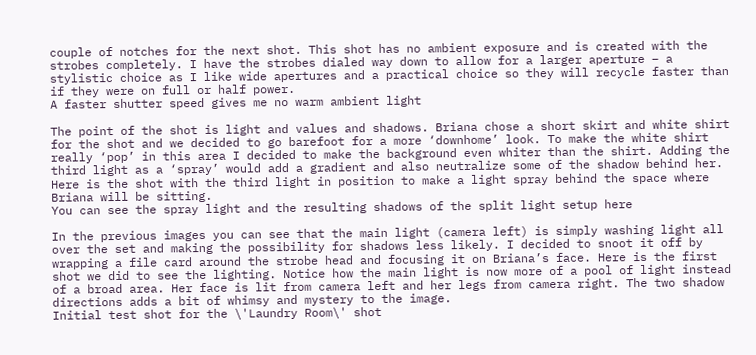couple of notches for the next shot. This shot has no ambient exposure and is created with the strobes completely. I have the strobes dialed way down to allow for a larger aperture – a stylistic choice as I like wide apertures and a practical choice so they will recycle faster than if they were on full or half power.
A faster shutter speed gives me no warm ambient light

The point of the shot is light and values and shadows. Briana chose a short skirt and white shirt for the shot and we decided to go barefoot for a more ‘downhome’ look. To make the white shirt really ‘pop’ in this area I decided to make the background even whiter than the shirt. Adding the third light as a ‘spray’ would add a gradient and also neutralize some of the shadow behind her. Here is the shot with the third light in position to make a light spray behind the space where Briana will be sitting.
You can see the spray light and the resulting shadows of the split light setup here

In the previous images you can see that the main light (camera left) is simply washing light all over the set and making the possibility for shadows less likely. I decided to snoot it off by wrapping a file card around the strobe head and focusing it on Briana’s face. Here is the first shot we did to see the lighting. Notice how the main light is now more of a pool of light instead of a broad area. Her face is lit from camera left and her legs from camera right. The two shadow directions adds a bit of whimsy and mystery to the image.
Initial test shot for the \'Laundry Room\' shot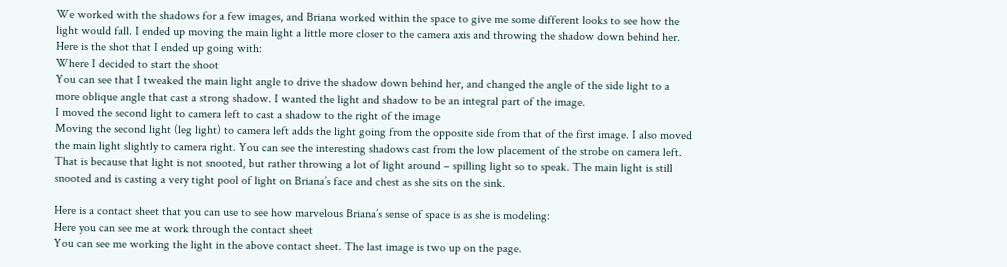We worked with the shadows for a few images, and Briana worked within the space to give me some different looks to see how the light would fall. I ended up moving the main light a little more closer to the camera axis and throwing the shadow down behind her. Here is the shot that I ended up going with:
Where I decided to start the shoot
You can see that I tweaked the main light angle to drive the shadow down behind her, and changed the angle of the side light to a more oblique angle that cast a strong shadow. I wanted the light and shadow to be an integral part of the image.
I moved the second light to camera left to cast a shadow to the right of the image
Moving the second light (leg light) to camera left adds the light going from the opposite side from that of the first image. I also moved the main light slightly to camera right. You can see the interesting shadows cast from the low placement of the strobe on camera left. That is because that light is not snooted, but rather throwing a lot of light around – spilling light so to speak. The main light is still snooted and is casting a very tight pool of light on Briana’s face and chest as she sits on the sink.

Here is a contact sheet that you can use to see how marvelous Briana’s sense of space is as she is modeling:
Here you can see me at work through the contact sheet
You can see me working the light in the above contact sheet. The last image is two up on the page.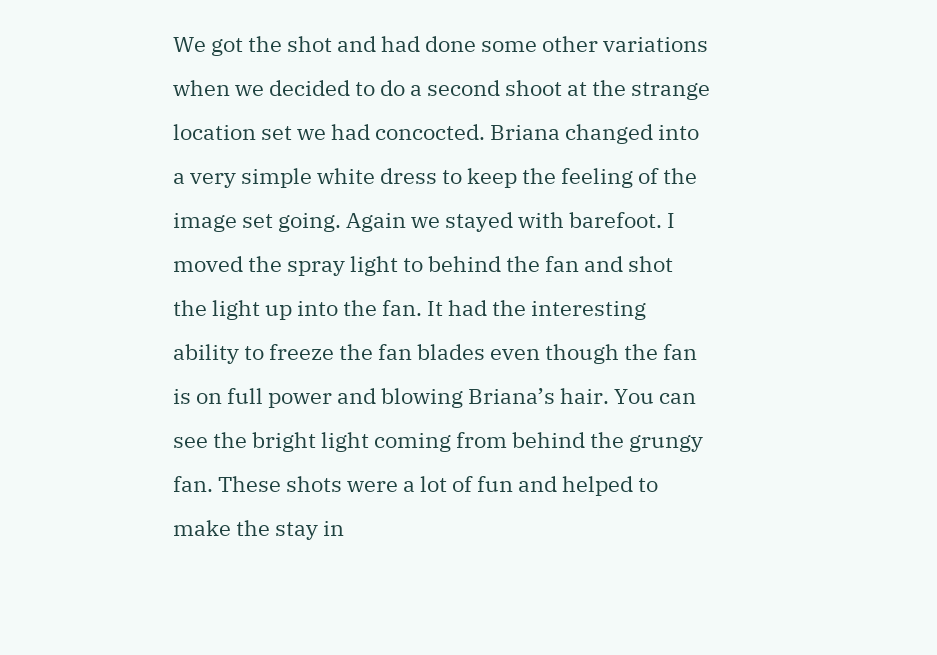We got the shot and had done some other variations when we decided to do a second shoot at the strange location set we had concocted. Briana changed into a very simple white dress to keep the feeling of the image set going. Again we stayed with barefoot. I moved the spray light to behind the fan and shot the light up into the fan. It had the interesting ability to freeze the fan blades even though the fan is on full power and blowing Briana’s hair. You can see the bright light coming from behind the grungy fan. These shots were a lot of fun and helped to make the stay in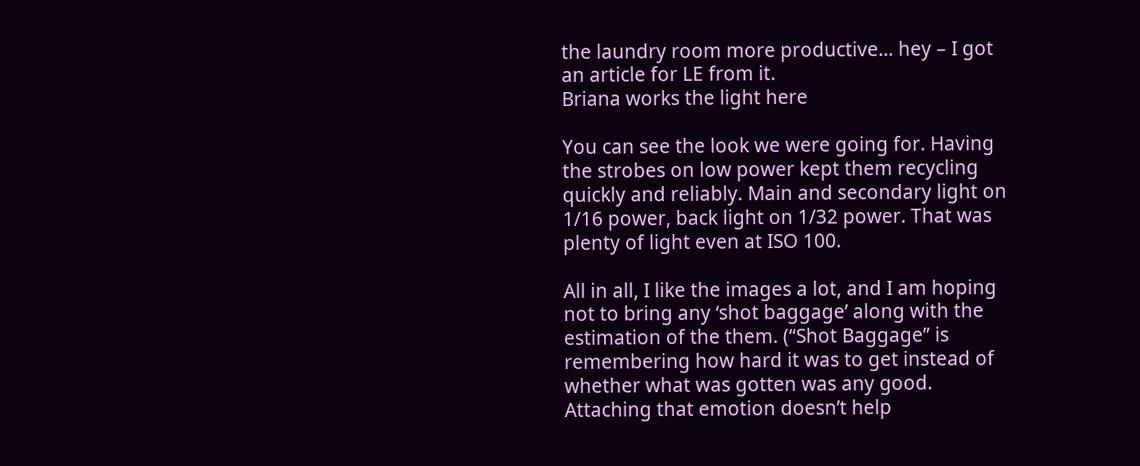the laundry room more productive… hey – I got an article for LE from it.
Briana works the light here

You can see the look we were going for. Having the strobes on low power kept them recycling quickly and reliably. Main and secondary light on 1/16 power, back light on 1/32 power. That was plenty of light even at ISO 100.

All in all, I like the images a lot, and I am hoping not to bring any ‘shot baggage’ along with the estimation of the them. (“Shot Baggage” is remembering how hard it was to get instead of whether what was gotten was any good. Attaching that emotion doesn’t help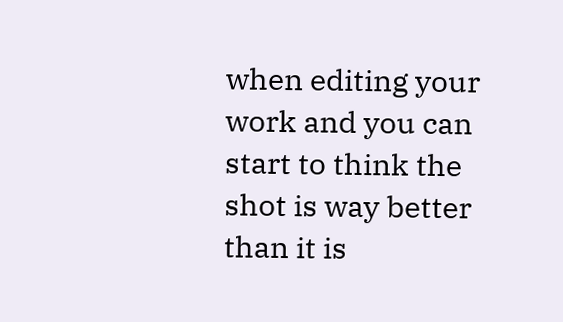when editing your work and you can start to think the shot is way better than it is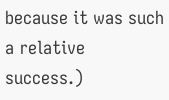because it was such a relative success.)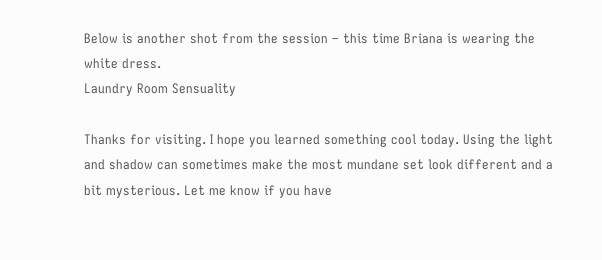Below is another shot from the session – this time Briana is wearing the white dress.
Laundry Room Sensuality

Thanks for visiting. I hope you learned something cool today. Using the light and shadow can sometimes make the most mundane set look different and a bit mysterious. Let me know if you have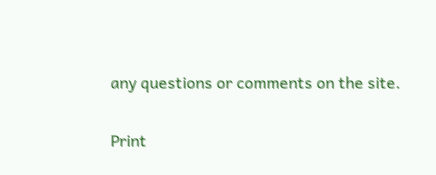any questions or comments on the site.

Print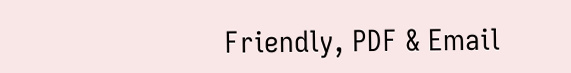Friendly, PDF & Email